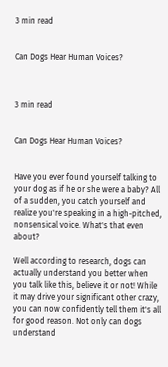3 min read


Can Dogs Hear Human Voices?



3 min read


Can Dogs Hear Human Voices?


Have you ever found yourself talking to your dog as if he or she were a baby? All of a sudden, you catch yourself and realize you're speaking in a high-pitched, nonsensical voice. What's that even about?

Well according to research, dogs can actually understand you better when you talk like this, believe it or not! While it may drive your significant other crazy, you can now confidently tell them it's all for good reason. Not only can dogs understand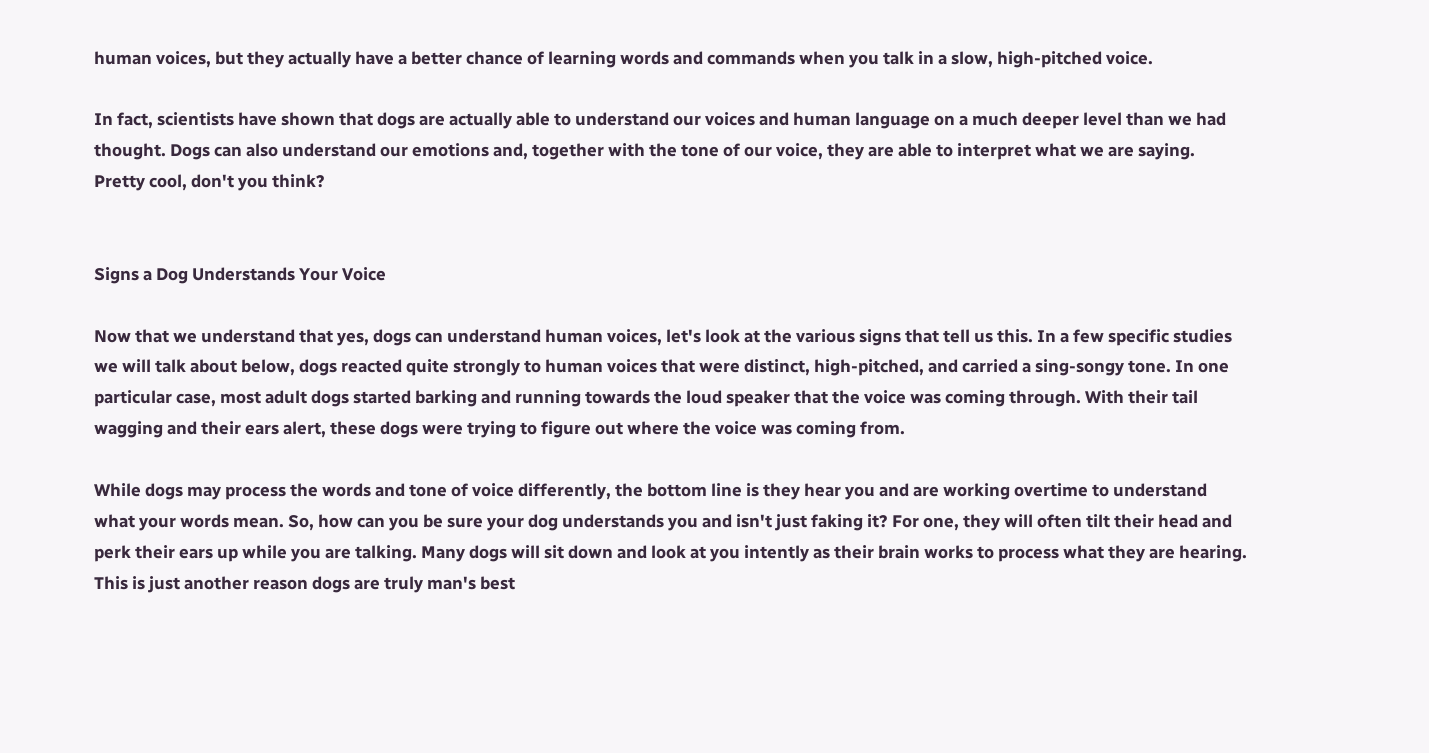human voices, but they actually have a better chance of learning words and commands when you talk in a slow, high-pitched voice.

In fact, scientists have shown that dogs are actually able to understand our voices and human language on a much deeper level than we had thought. Dogs can also understand our emotions and, together with the tone of our voice, they are able to interpret what we are saying. Pretty cool, don't you think?


Signs a Dog Understands Your Voice

Now that we understand that yes, dogs can understand human voices, let's look at the various signs that tell us this. In a few specific studies we will talk about below, dogs reacted quite strongly to human voices that were distinct, high-pitched, and carried a sing-songy tone. In one particular case, most adult dogs started barking and running towards the loud speaker that the voice was coming through. With their tail wagging and their ears alert, these dogs were trying to figure out where the voice was coming from.

While dogs may process the words and tone of voice differently, the bottom line is they hear you and are working overtime to understand what your words mean. So, how can you be sure your dog understands you and isn't just faking it? For one, they will often tilt their head and perk their ears up while you are talking. Many dogs will sit down and look at you intently as their brain works to process what they are hearing. This is just another reason dogs are truly man's best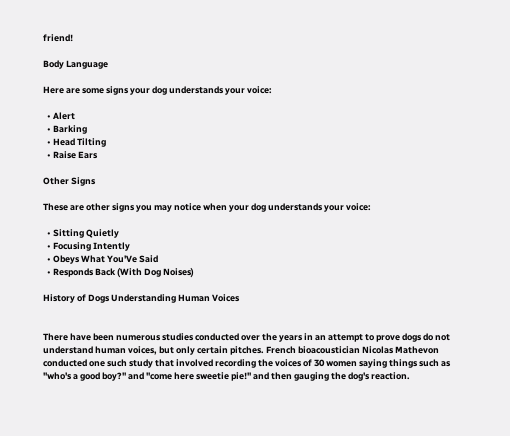friend!

Body Language

Here are some signs your dog understands your voice:

  • Alert
  • Barking
  • Head Tilting
  • Raise Ears

Other Signs

These are other signs you may notice when your dog understands your voice:

  • Sitting Quietly
  • Focusing Intently
  • Obeys What You'Ve Said
  • Responds Back (With Dog Noises)

History of Dogs Understanding Human Voices


There have been numerous studies conducted over the years in an attempt to prove dogs do not understand human voices, but only certain pitches. French bioacoustician Nicolas Mathevon conducted one such study that involved recording the voices of 30 women saying things such as "who's a good boy?" and "come here sweetie pie!" and then gauging the dog's reaction.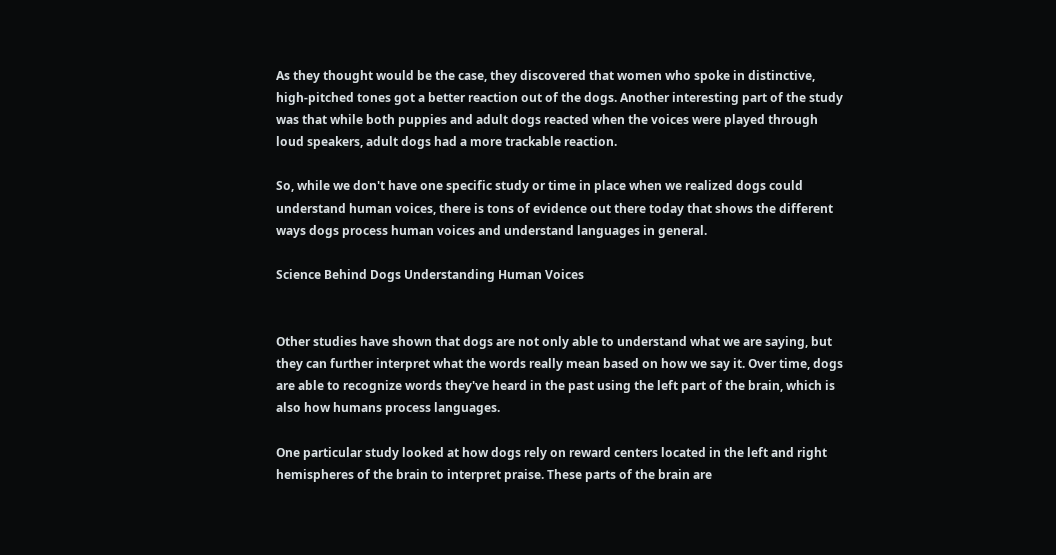As they thought would be the case, they discovered that women who spoke in distinctive, high-pitched tones got a better reaction out of the dogs. Another interesting part of the study was that while both puppies and adult dogs reacted when the voices were played through loud speakers, adult dogs had a more trackable reaction.

So, while we don't have one specific study or time in place when we realized dogs could understand human voices, there is tons of evidence out there today that shows the different ways dogs process human voices and understand languages in general.

Science Behind Dogs Understanding Human Voices


Other studies have shown that dogs are not only able to understand what we are saying, but they can further interpret what the words really mean based on how we say it. Over time, dogs are able to recognize words they've heard in the past using the left part of the brain, which is also how humans process languages.

One particular study looked at how dogs rely on reward centers located in the left and right hemispheres of the brain to interpret praise. These parts of the brain are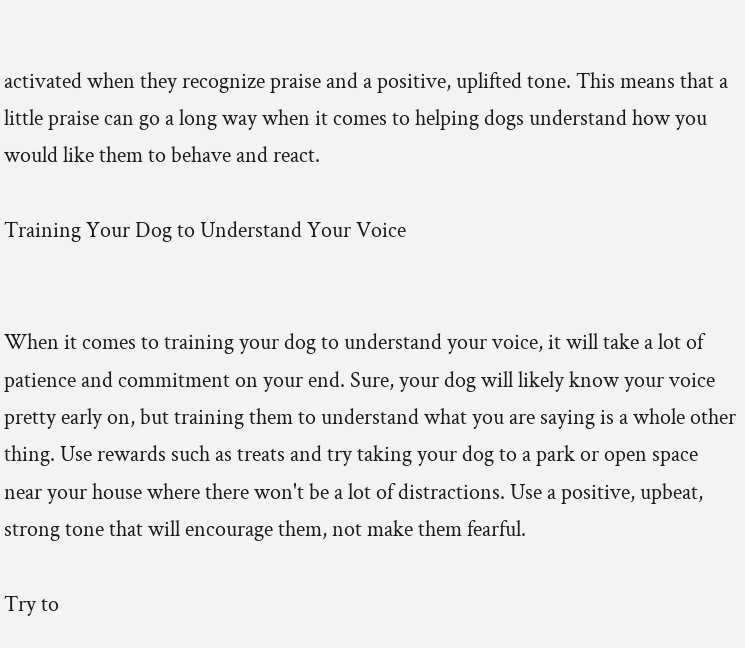activated when they recognize praise and a positive, uplifted tone. This means that a little praise can go a long way when it comes to helping dogs understand how you would like them to behave and react.

Training Your Dog to Understand Your Voice


When it comes to training your dog to understand your voice, it will take a lot of patience and commitment on your end. Sure, your dog will likely know your voice pretty early on, but training them to understand what you are saying is a whole other thing. Use rewards such as treats and try taking your dog to a park or open space near your house where there won't be a lot of distractions. Use a positive, upbeat, strong tone that will encourage them, not make them fearful.

Try to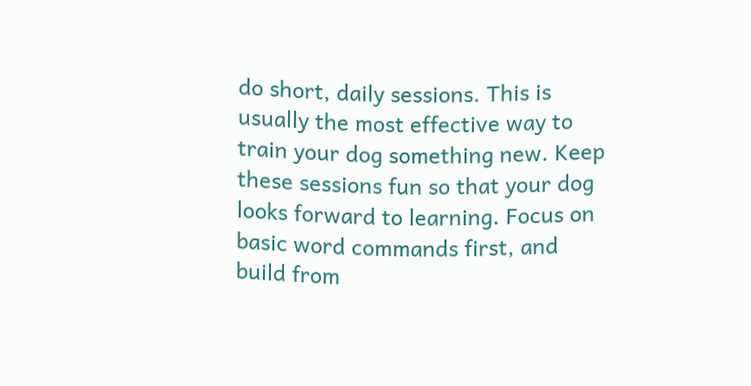do short, daily sessions. This is usually the most effective way to train your dog something new. Keep these sessions fun so that your dog looks forward to learning. Focus on basic word commands first, and build from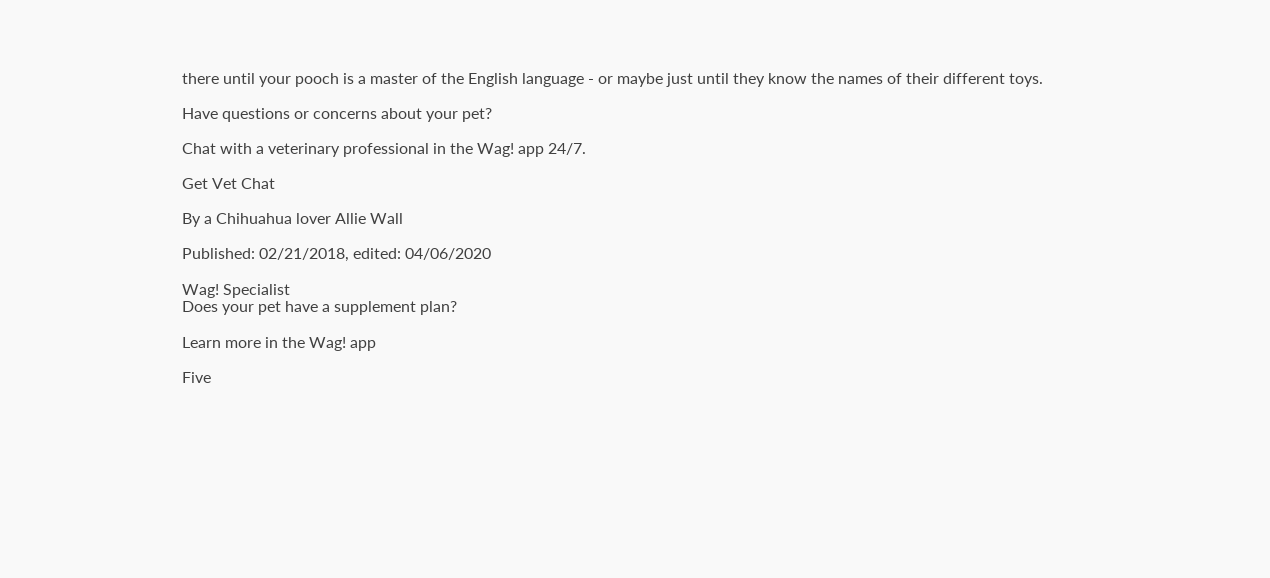there until your pooch is a master of the English language - or maybe just until they know the names of their different toys.

Have questions or concerns about your pet?

Chat with a veterinary professional in the Wag! app 24/7.

Get Vet Chat

By a Chihuahua lover Allie Wall

Published: 02/21/2018, edited: 04/06/2020

Wag! Specialist
Does your pet have a supplement plan?

Learn more in the Wag! app

Five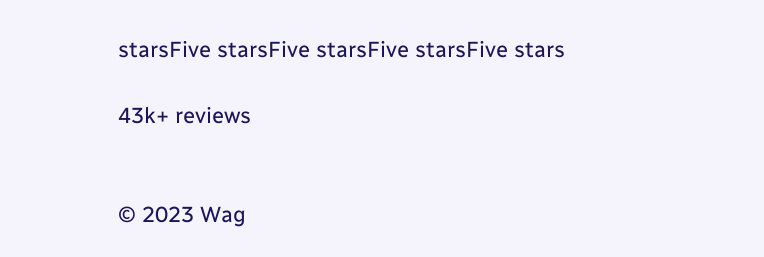starsFive starsFive starsFive starsFive stars

43k+ reviews


© 2023 Wag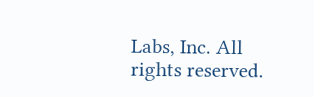Labs, Inc. All rights reserved.